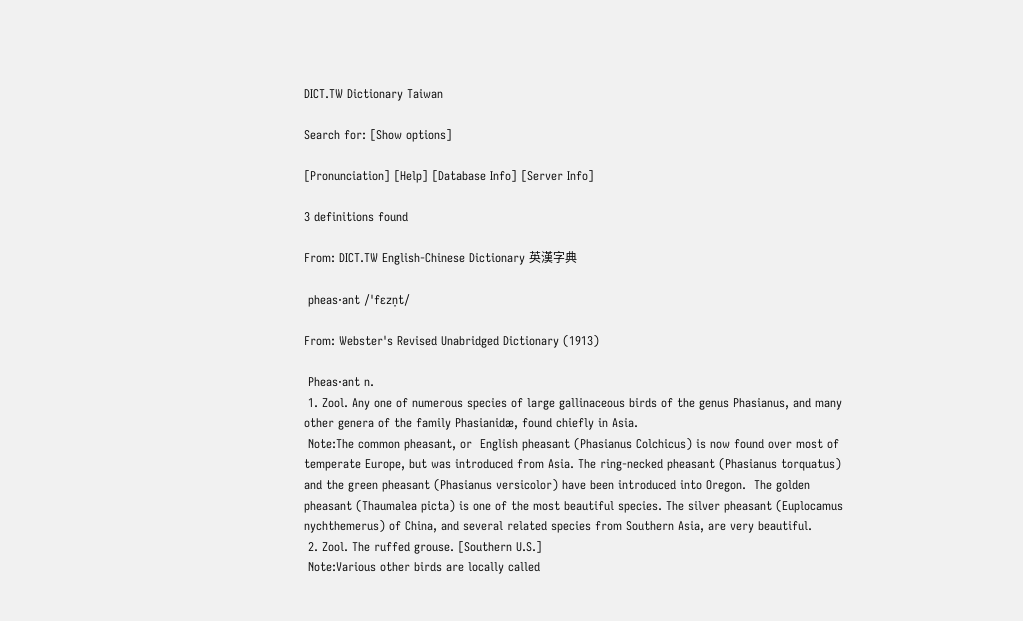DICT.TW Dictionary Taiwan

Search for: [Show options]

[Pronunciation] [Help] [Database Info] [Server Info]

3 definitions found

From: DICT.TW English-Chinese Dictionary 英漢字典

 pheas·ant /ˈfɛzṇt/

From: Webster's Revised Unabridged Dictionary (1913)

 Pheas·ant n.
 1. Zool. Any one of numerous species of large gallinaceous birds of the genus Phasianus, and many other genera of the family Phasianidæ, found chiefly in Asia.
 Note:The common pheasant, or  English pheasant (Phasianus Colchicus) is now found over most of temperate Europe, but was introduced from Asia. The ring-necked pheasant (Phasianus torquatus) and the green pheasant (Phasianus versicolor) have been introduced into Oregon.  The golden pheasant (Thaumalea picta) is one of the most beautiful species. The silver pheasant (Euplocamus nychthemerus) of China, and several related species from Southern Asia, are very beautiful.
 2. Zool. The ruffed grouse. [Southern U.S.]
 Note:Various other birds are locally called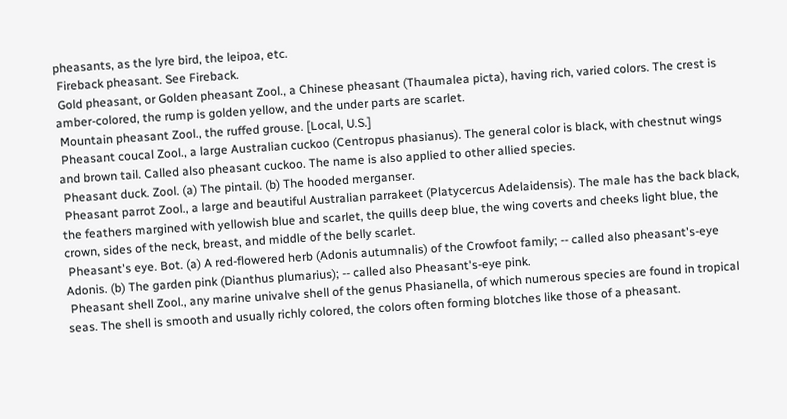pheasants, as the lyre bird, the leipoa, etc.
 Fireback pheasant. See Fireback.
 Gold pheasant, or Golden pheasant Zool., a Chinese pheasant (Thaumalea picta), having rich, varied colors. The crest is amber-colored, the rump is golden yellow, and the under parts are scarlet.
 Mountain pheasant Zool., the ruffed grouse. [Local, U.S.]
 Pheasant coucal Zool., a large Australian cuckoo (Centropus phasianus). The general color is black, with chestnut wings and brown tail. Called also pheasant cuckoo. The name is also applied to other allied species.
 Pheasant duck. Zool. (a) The pintail. (b) The hooded merganser.
 Pheasant parrot Zool., a large and beautiful Australian parrakeet (Platycercus Adelaidensis). The male has the back black, the feathers margined with yellowish blue and scarlet, the quills deep blue, the wing coverts and cheeks light blue, the crown, sides of the neck, breast, and middle of the belly scarlet.
 Pheasant's eye. Bot. (a) A red-flowered herb (Adonis autumnalis) of the Crowfoot family; -- called also pheasant's-eye Adonis. (b) The garden pink (Dianthus plumarius); -- called also Pheasant's-eye pink.
 Pheasant shell Zool., any marine univalve shell of the genus Phasianella, of which numerous species are found in tropical seas. The shell is smooth and usually richly colored, the colors often forming blotches like those of a pheasant.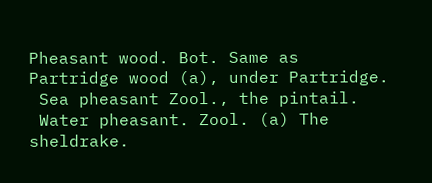Pheasant wood. Bot. Same as Partridge wood (a), under Partridge.
 Sea pheasant Zool., the pintail.
 Water pheasant. Zool. (a) The sheldrake.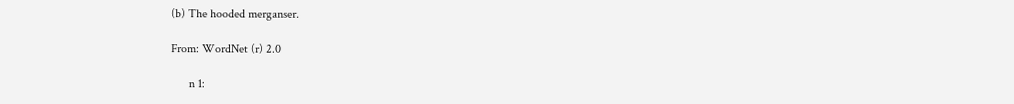(b) The hooded merganser.

From: WordNet (r) 2.0

      n 1: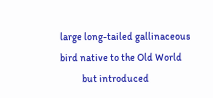large long-tailed gallinaceous bird native to the Old World
           but introduced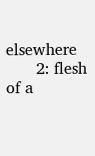elsewhere
      2: flesh of a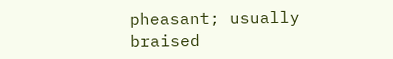pheasant; usually braised